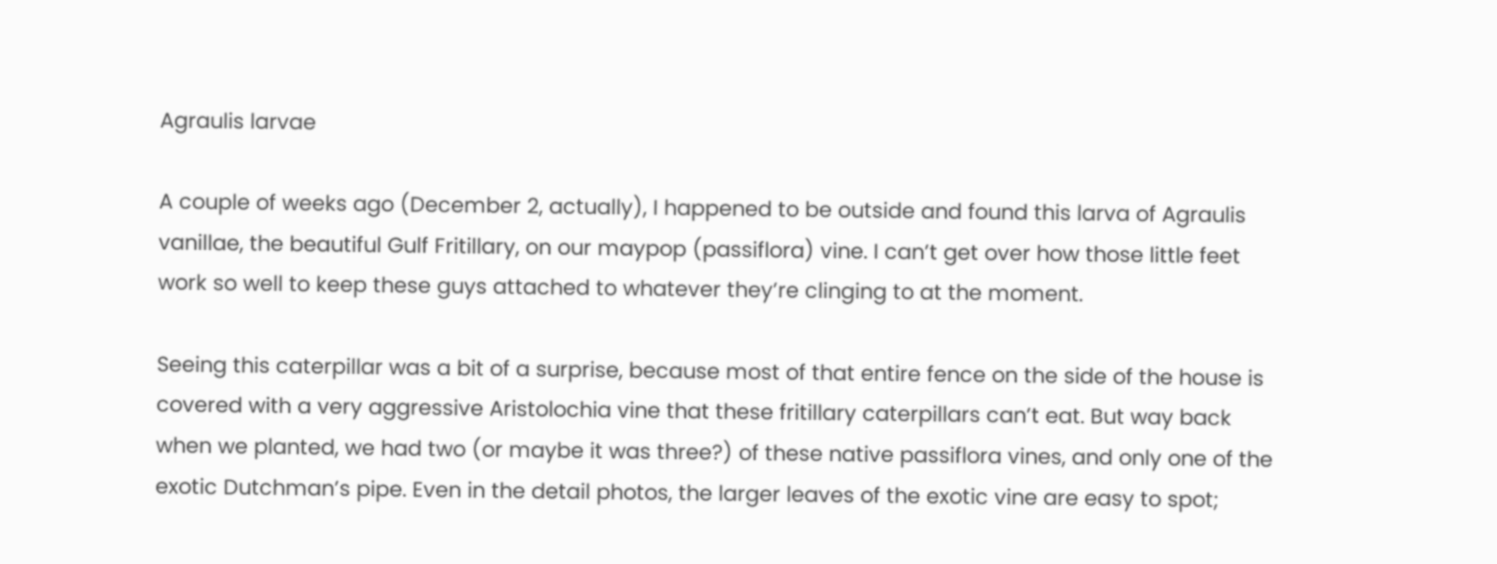Agraulis larvae

A couple of weeks ago (December 2, actually), I happened to be outside and found this larva of Agraulis vanillae, the beautiful Gulf Fritillary, on our maypop (passiflora) vine. I can’t get over how those little feet work so well to keep these guys attached to whatever they’re clinging to at the moment.

Seeing this caterpillar was a bit of a surprise, because most of that entire fence on the side of the house is covered with a very aggressive Aristolochia vine that these fritillary caterpillars can’t eat. But way back when we planted, we had two (or maybe it was three?) of these native passiflora vines, and only one of the exotic Dutchman’s pipe. Even in the detail photos, the larger leaves of the exotic vine are easy to spot;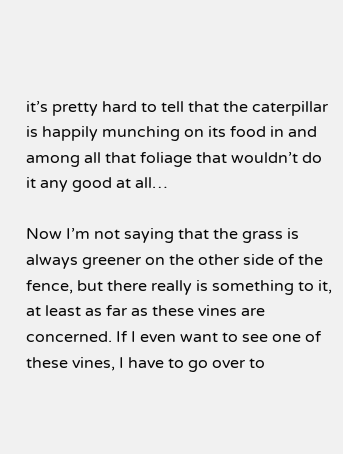it’s pretty hard to tell that the caterpillar is happily munching on its food in and among all that foliage that wouldn’t do it any good at all…

Now I’m not saying that the grass is always greener on the other side of the fence, but there really is something to it, at least as far as these vines are concerned. If I even want to see one of these vines, I have to go over to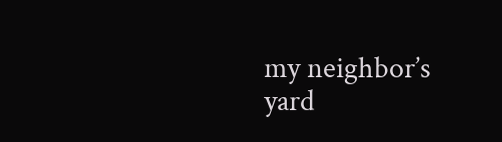my neighbor’s yard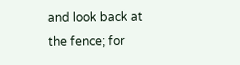and look back at the fence; for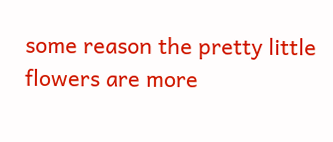some reason the pretty little flowers are more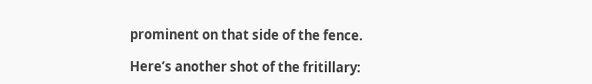prominent on that side of the fence.

Here’s another shot of the fritillary: